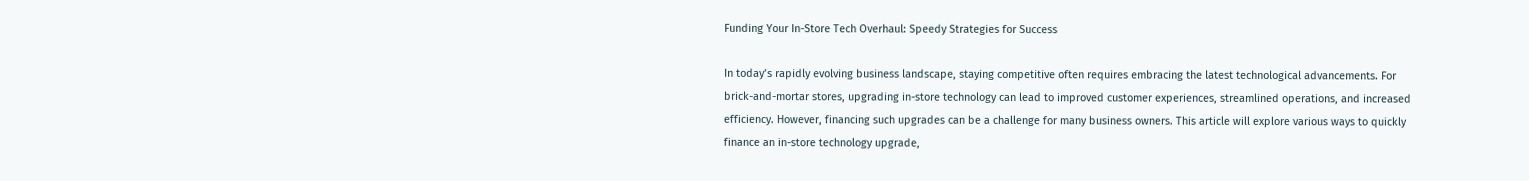Funding Your In-Store Tech Overhaul: Speedy Strategies for Success

In today’s rapidly evolving business landscape, staying competitive often requires embracing the latest technological advancements. For brick-and-mortar stores, upgrading in-store technology can lead to improved customer experiences, streamlined operations, and increased efficiency. However, financing such upgrades can be a challenge for many business owners. This article will explore various ways to quickly finance an in-store technology upgrade,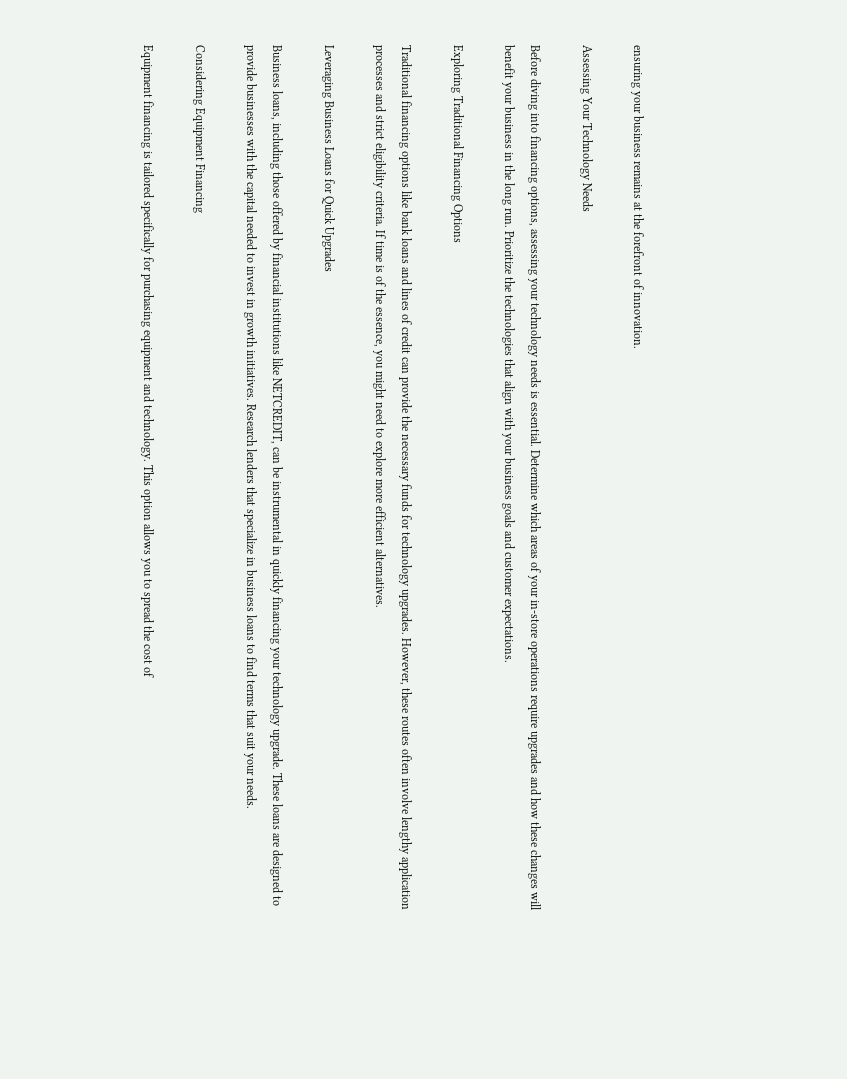ensuring your business remains at the forefront of innovation.

Assessing Your Technology Needs

Before diving into financing options, assessing your technology needs is essential. Determine which areas of your in-store operations require upgrades and how these changes will benefit your business in the long run. Prioritize the technologies that align with your business goals and customer expectations.

Exploring Traditional Financing Options

Traditional financing options like bank loans and lines of credit can provide the necessary funds for technology upgrades. However, these routes often involve lengthy application processes and strict eligibility criteria. If time is of the essence, you might need to explore more efficient alternatives.

Leveraging Business Loans for Quick Upgrades

Business loans, including those offered by financial institutions like NETCREDIT, can be instrumental in quickly financing your technology upgrade. These loans are designed to provide businesses with the capital needed to invest in growth initiatives. Research lenders that specialize in business loans to find terms that suit your needs.

Considering Equipment Financing

Equipment financing is tailored specifically for purchasing equipment and technology. This option allows you to spread the cost of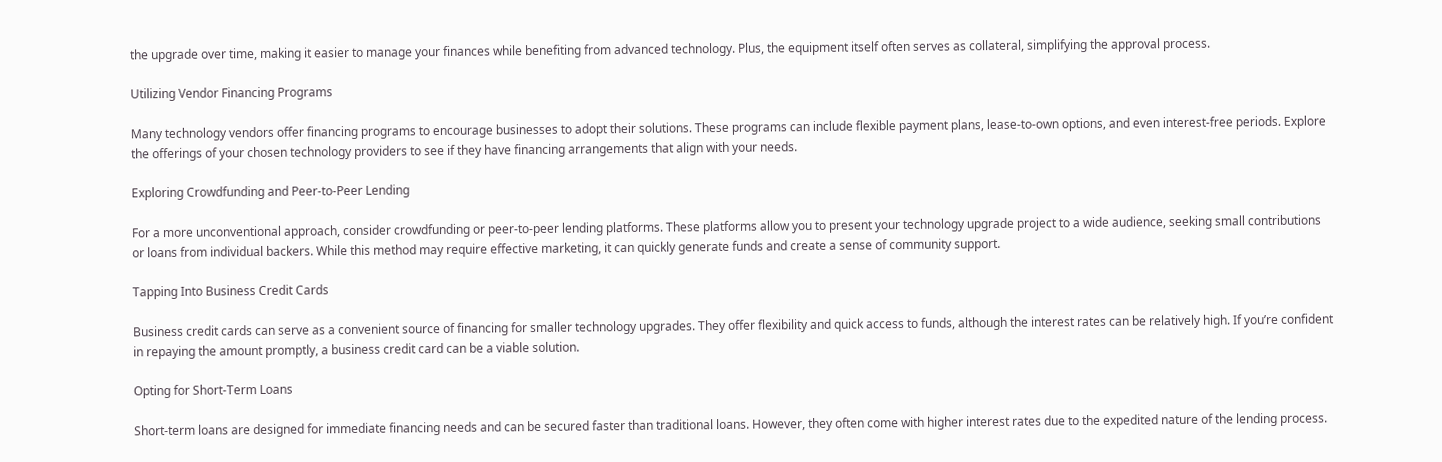the upgrade over time, making it easier to manage your finances while benefiting from advanced technology. Plus, the equipment itself often serves as collateral, simplifying the approval process.

Utilizing Vendor Financing Programs

Many technology vendors offer financing programs to encourage businesses to adopt their solutions. These programs can include flexible payment plans, lease-to-own options, and even interest-free periods. Explore the offerings of your chosen technology providers to see if they have financing arrangements that align with your needs.

Exploring Crowdfunding and Peer-to-Peer Lending

For a more unconventional approach, consider crowdfunding or peer-to-peer lending platforms. These platforms allow you to present your technology upgrade project to a wide audience, seeking small contributions or loans from individual backers. While this method may require effective marketing, it can quickly generate funds and create a sense of community support.

Tapping Into Business Credit Cards

Business credit cards can serve as a convenient source of financing for smaller technology upgrades. They offer flexibility and quick access to funds, although the interest rates can be relatively high. If you’re confident in repaying the amount promptly, a business credit card can be a viable solution.

Opting for Short-Term Loans

Short-term loans are designed for immediate financing needs and can be secured faster than traditional loans. However, they often come with higher interest rates due to the expedited nature of the lending process.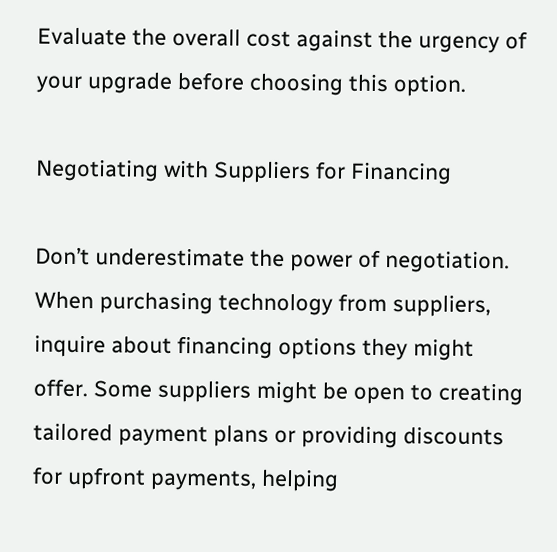Evaluate the overall cost against the urgency of your upgrade before choosing this option.

Negotiating with Suppliers for Financing

Don’t underestimate the power of negotiation. When purchasing technology from suppliers, inquire about financing options they might offer. Some suppliers might be open to creating tailored payment plans or providing discounts for upfront payments, helping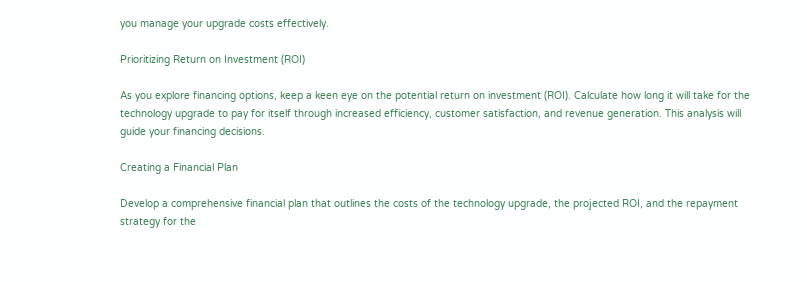you manage your upgrade costs effectively.

Prioritizing Return on Investment (ROI)

As you explore financing options, keep a keen eye on the potential return on investment (ROI). Calculate how long it will take for the technology upgrade to pay for itself through increased efficiency, customer satisfaction, and revenue generation. This analysis will guide your financing decisions.

Creating a Financial Plan

Develop a comprehensive financial plan that outlines the costs of the technology upgrade, the projected ROI, and the repayment strategy for the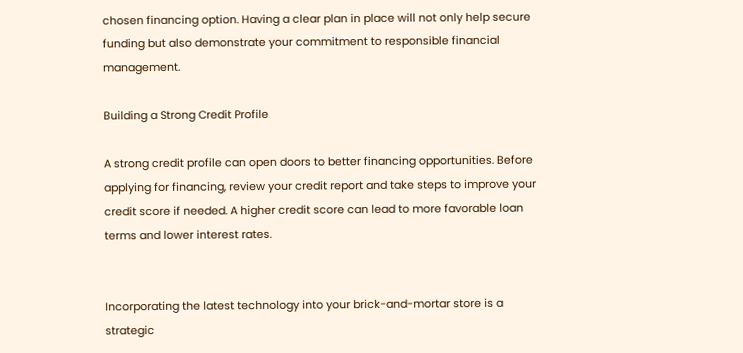chosen financing option. Having a clear plan in place will not only help secure funding but also demonstrate your commitment to responsible financial management.

Building a Strong Credit Profile

A strong credit profile can open doors to better financing opportunities. Before applying for financing, review your credit report and take steps to improve your credit score if needed. A higher credit score can lead to more favorable loan terms and lower interest rates.


Incorporating the latest technology into your brick-and-mortar store is a strategic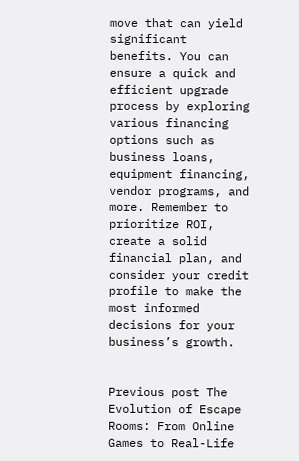move that can yield significant benefits. You can ensure a quick and efficient upgrade process by exploring various financing options such as business loans, equipment financing, vendor programs, and more. Remember to prioritize ROI, create a solid financial plan, and consider your credit profile to make the most informed decisions for your business’s growth.


Previous post The Evolution of Escape Rooms: From Online Games to Real-Life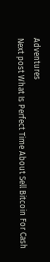Adventures
Next post What Is Perfect Time About Sell Bitcoin For Cash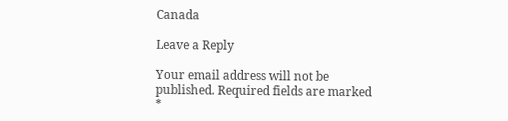Canada

Leave a Reply

Your email address will not be published. Required fields are marked *